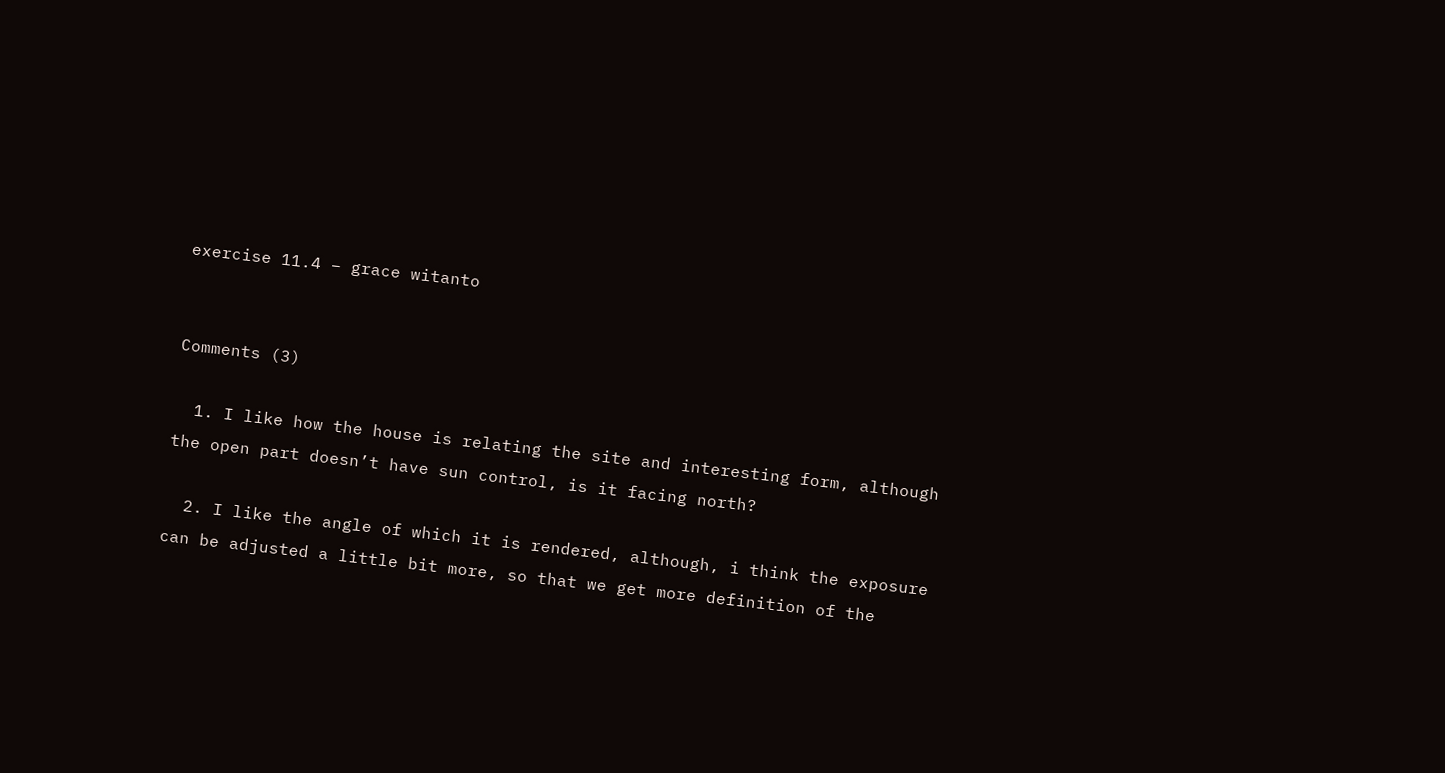exercise 11.4 – grace witanto


Comments (3)

  1. I like how the house is relating the site and interesting form, although the open part doesn’t have sun control, is it facing north?

  2. I like the angle of which it is rendered, although, i think the exposure can be adjusted a little bit more, so that we get more definition of the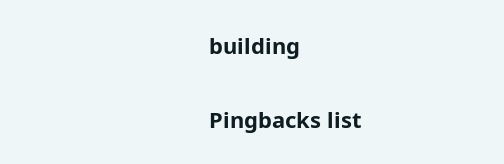building

Pingbacks list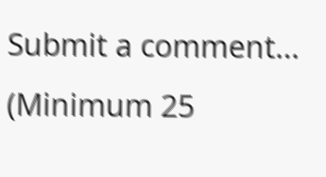Submit a comment... (Minimum 25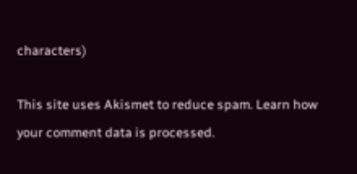characters)

This site uses Akismet to reduce spam. Learn how your comment data is processed.